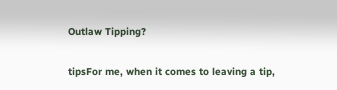Outlaw Tipping?

tipsFor me, when it comes to leaving a tip,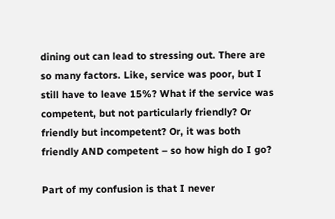dining out can lead to stressing out. There are so many factors. Like, service was poor, but I still have to leave 15%? What if the service was competent, but not particularly friendly? Or friendly but incompetent? Or, it was both friendly AND competent – so how high do I go?

Part of my confusion is that I never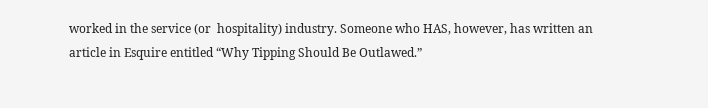worked in the service (or  hospitality) industry. Someone who HAS, however, has written an article in Esquire entitled “Why Tipping Should Be Outlawed.”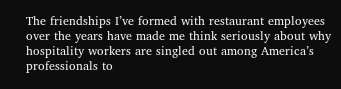The friendships I’ve formed with restaurant employees over the years have made me think seriously about why hospitality workers are singled out among America’s professionals to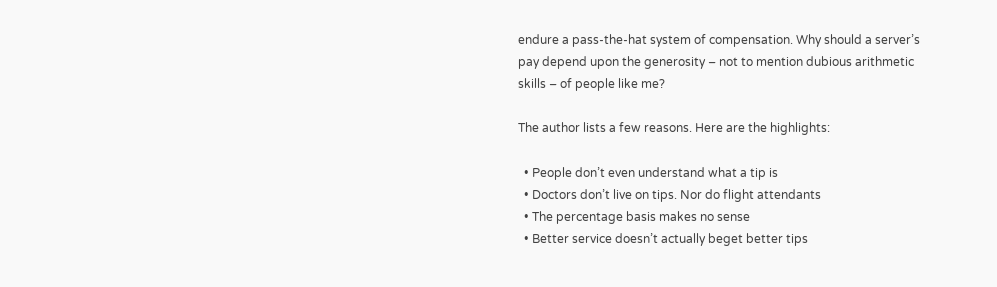endure a pass-the-hat system of compensation. Why should a server’s pay depend upon the generosity – not to mention dubious arithmetic skills – of people like me?

The author lists a few reasons. Here are the highlights:

  • People don’t even understand what a tip is
  • Doctors don’t live on tips. Nor do flight attendants
  • The percentage basis makes no sense
  • Better service doesn’t actually beget better tips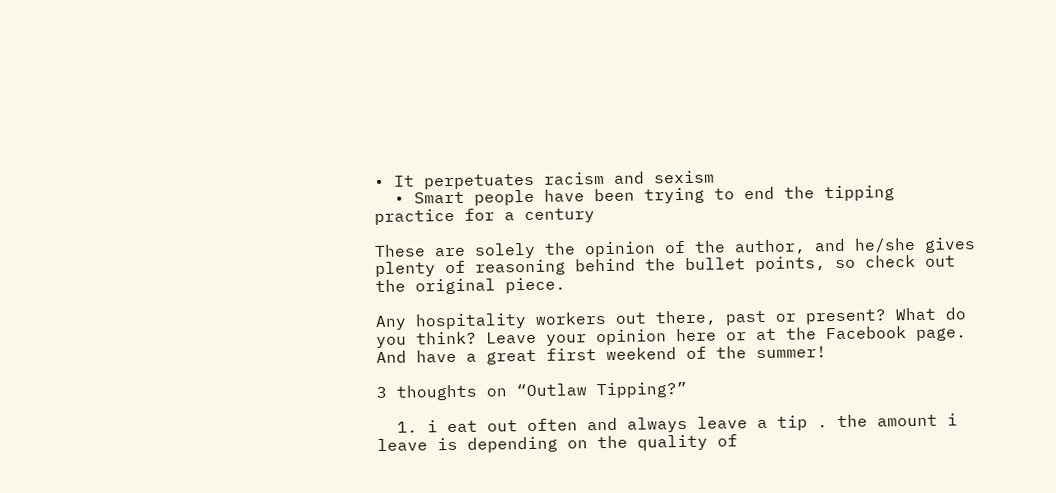• It perpetuates racism and sexism
  • Smart people have been trying to end the tipping practice for a century

These are solely the opinion of the author, and he/she gives plenty of reasoning behind the bullet points, so check out the original piece.

Any hospitality workers out there, past or present? What do you think? Leave your opinion here or at the Facebook page. And have a great first weekend of the summer!

3 thoughts on “Outlaw Tipping?”

  1. i eat out often and always leave a tip . the amount i leave is depending on the quality of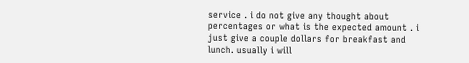service . i do not give any thought about percentages or what is the expected amount . i just give a couple dollars for breakfast and lunch. usually i will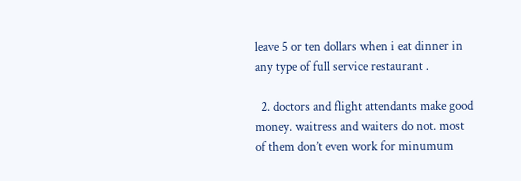leave 5 or ten dollars when i eat dinner in any type of full service restaurant .

  2. doctors and flight attendants make good money. waitress and waiters do not. most of them don’t even work for minumum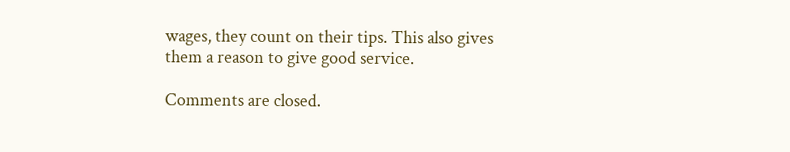wages, they count on their tips. This also gives them a reason to give good service.

Comments are closed.